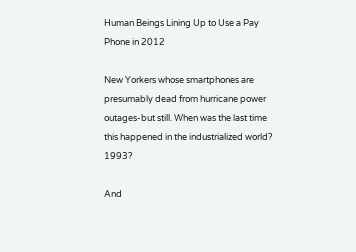Human Beings Lining Up to Use a Pay Phone in 2012

New Yorkers whose smartphones are presumably dead from hurricane power outages-but still. When was the last time this happened in the industrialized world? 1993?

And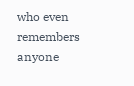who even remembers anyone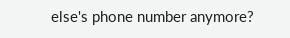else's phone number anymore?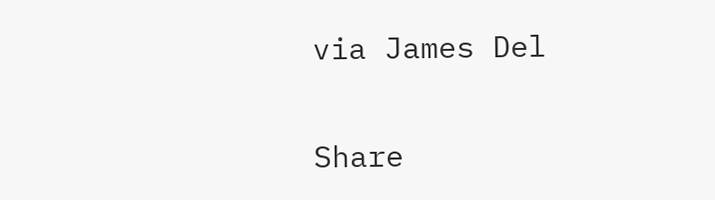via James Del


Share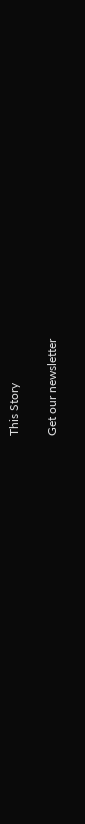This Story

Get our newsletter